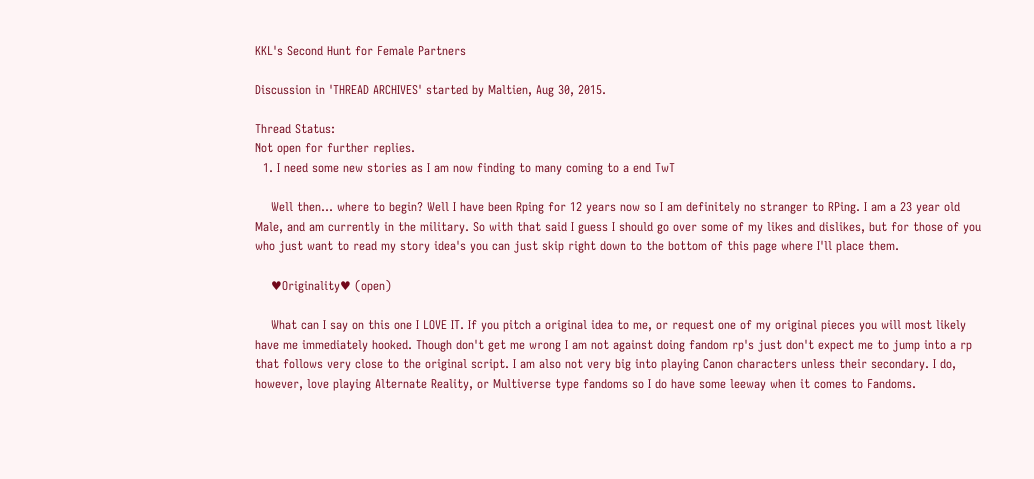KKL's Second Hunt for Female Partners

Discussion in 'THREAD ARCHIVES' started by Maltien, Aug 30, 2015.

Thread Status:
Not open for further replies.
  1. I need some new stories as I am now finding to many coming to a end TwT

    Well then... where to begin? Well I have been Rping for 12 years now so I am definitely no stranger to RPing. I am a 23 year old Male, and am currently in the military. So with that said I guess I should go over some of my likes and dislikes, but for those of you who just want to read my story idea's you can just skip right down to the bottom of this page where I'll place them.

    ♥Originality♥ (open)

    What can I say on this one I LOVE IT. If you pitch a original idea to me, or request one of my original pieces you will most likely have me immediately hooked. Though don't get me wrong I am not against doing fandom rp's just don't expect me to jump into a rp that follows very close to the original script. I am also not very big into playing Canon characters unless their secondary. I do, however, love playing Alternate Reality, or Multiverse type fandoms so I do have some leeway when it comes to Fandoms.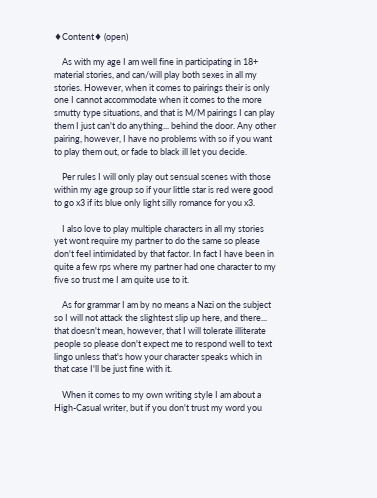♦Content♦ (open)

    As with my age I am well fine in participating in 18+ material stories, and can/will play both sexes in all my stories. However, when it comes to pairings their is only one I cannot accommodate when it comes to the more smutty type situations, and that is M/M pairings I can play them I just can't do anything... behind the door. Any other pairing, however, I have no problems with so if you want to play them out, or fade to black ill let you decide.

    Per rules I will only play out sensual scenes with those within my age group so if your little star is red were good to go x3 if its blue only light silly romance for you x3.

    I also love to play multiple characters in all my stories yet wont require my partner to do the same so please don't feel intimidated by that factor. In fact I have been in quite a few rps where my partner had one character to my five so trust me I am quite use to it.

    As for grammar I am by no means a Nazi on the subject so I will not attack the slightest slip up here, and there... that doesn't mean, however, that I will tolerate illiterate people so please don't expect me to respond well to text lingo unless that's how your character speaks which in that case I'll be just fine with it.

    When it comes to my own writing style I am about a High-Casual writer, but if you don't trust my word you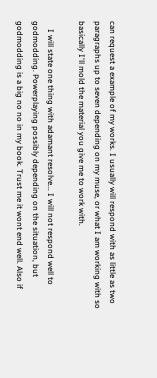can request a example of my works. I usually will respond with as little as two paragraphs up to seven depending on my muse, or what I am working with so basically I'll mold the material you give me to work with.

    I will state one thing with adamant resolve... I will not respond well to godmodding. Powerplaying possibly depending on the situation, but godmodding is a big no no in my book. Trust me it wont end well. Also if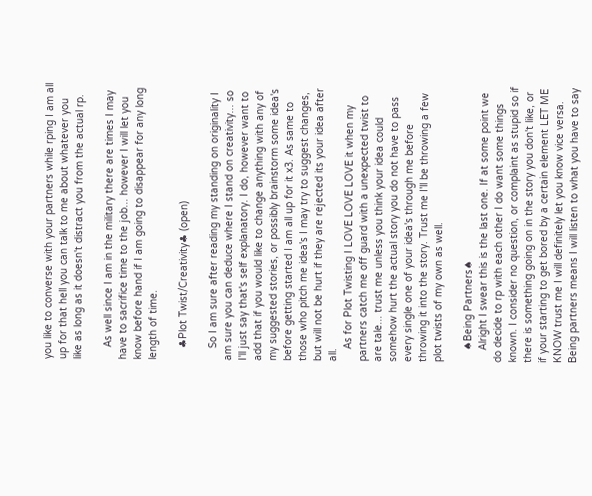you like to converse with your partners while rping I am all up for that hell you can talk to me about whatever you like as long as it doesn't distract you from the actual rp.

    As well since I am in the military there are times I may have to sacrifice time to the job... however I will let you know before hand if I am going to disappear for any long length of time.

    ♣Plot Twist/Creativity♣ (open)

    So I am sure after reading my standing on originality I am sure you can deduce where I stand on creativity... so I'll just say that's self explanatory. I do, however want to add that if you would like to change anything with any of my suggested stories, or possibly brainstorm some idea's before getting started I am all up for it x3. As same to those who pitch me idea's I may try to suggest changes, but will not be hurt if they are rejected its your idea after all.
    As for Plot Twisting I LOVE LOVE LOVE it when my partners catch me off guard with a unexpected twist to are tale... trust me unless you think your idea could somehow hurt the actual story you do not have to pass every single one of your idea's through me before throwing it into the story. Trust me I'll be throwing a few plot twists of my own as well.

    ♠Being Partners♠
    Alright I swear this is the last one. If at some point we do decide to rp with each other I do want some things known. I consider no question, or complaint as stupid so if there is something going on in the story you don't like, or if your starting to get bored by a certain element LET ME KNOW trust me I will definitely let you know vice versa. Being partners means I will listen to what you have to say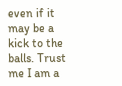even if it may be a kick to the balls. Trust me I am a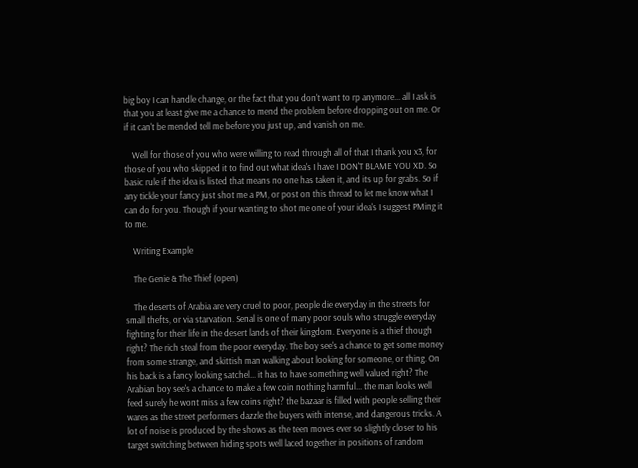big boy I can handle change, or the fact that you don't want to rp anymore... all I ask is that you at least give me a chance to mend the problem before dropping out on me. Or if it can't be mended tell me before you just up, and vanish on me.

    Well for those of you who were willing to read through all of that I thank you x3, for those of you who skipped it to find out what idea's I have I DON'T BLAME YOU XD. So basic rule if the idea is listed that means no one has taken it, and its up for grabs. So if any tickle your fancy just shot me a PM, or post on this thread to let me know what I can do for you. Though if your wanting to shot me one of your idea's I suggest PMing it to me.

    Writing Example

    The Genie & The Thief (open)

    The deserts of Arabia are very cruel to poor, people die everyday in the streets for small thefts, or via starvation. Senal is one of many poor souls who struggle everyday fighting for their life in the desert lands of their kingdom. Everyone is a thief though right? The rich steal from the poor everyday. The boy see's a chance to get some money from some strange, and skittish man walking about looking for someone, or thing. On his back is a fancy looking satchel... it has to have something well valued right? The Arabian boy see's a chance to make a few coin nothing harmful... the man looks well feed surely he wont miss a few coins right? the bazaar is filled with people selling their wares as the street performers dazzle the buyers with intense, and dangerous tricks. A lot of noise is produced by the shows as the teen moves ever so slightly closer to his target switching between hiding spots well laced together in positions of random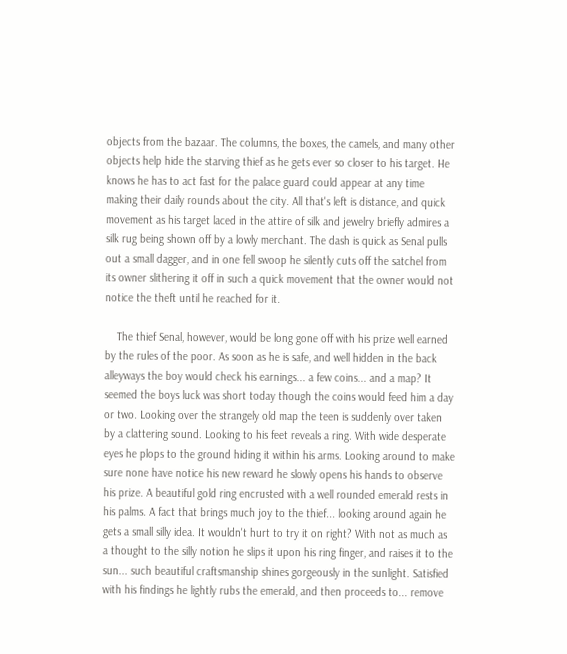objects from the bazaar. The columns, the boxes, the camels, and many other objects help hide the starving thief as he gets ever so closer to his target. He knows he has to act fast for the palace guard could appear at any time making their daily rounds about the city. All that's left is distance, and quick movement as his target laced in the attire of silk and jewelry briefly admires a silk rug being shown off by a lowly merchant. The dash is quick as Senal pulls out a small dagger, and in one fell swoop he silently cuts off the satchel from its owner slithering it off in such a quick movement that the owner would not notice the theft until he reached for it.

    The thief Senal, however, would be long gone off with his prize well earned by the rules of the poor. As soon as he is safe, and well hidden in the back alleyways the boy would check his earnings... a few coins... and a map? It seemed the boys luck was short today though the coins would feed him a day or two. Looking over the strangely old map the teen is suddenly over taken by a clattering sound. Looking to his feet reveals a ring. With wide desperate eyes he plops to the ground hiding it within his arms. Looking around to make sure none have notice his new reward he slowly opens his hands to observe his prize. A beautiful gold ring encrusted with a well rounded emerald rests in his palms. A fact that brings much joy to the thief... looking around again he gets a small silly idea. It wouldn't hurt to try it on right? With not as much as a thought to the silly notion he slips it upon his ring finger, and raises it to the sun... such beautiful craftsmanship shines gorgeously in the sunlight. Satisfied with his findings he lightly rubs the emerald, and then proceeds to... remove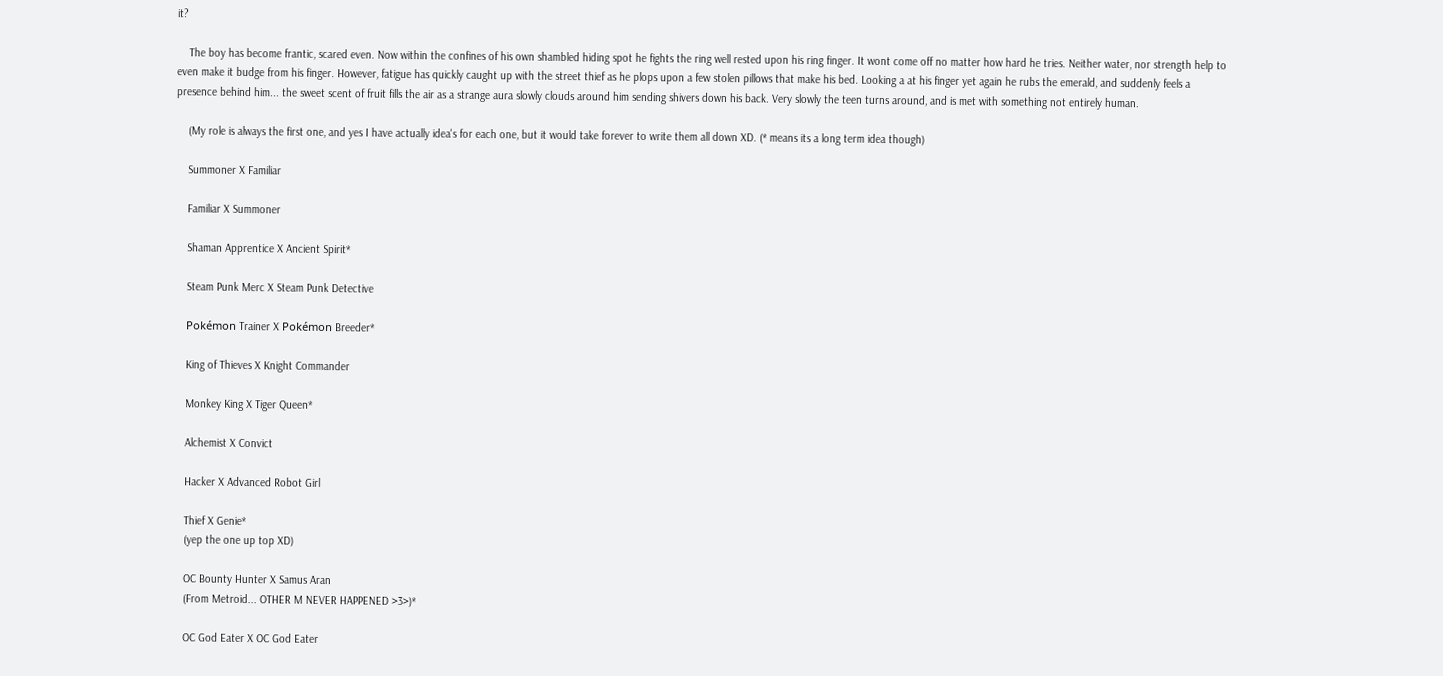it?

    The boy has become frantic, scared even. Now within the confines of his own shambled hiding spot he fights the ring well rested upon his ring finger. It wont come off no matter how hard he tries. Neither water, nor strength help to even make it budge from his finger. However, fatigue has quickly caught up with the street thief as he plops upon a few stolen pillows that make his bed. Looking a at his finger yet again he rubs the emerald, and suddenly feels a presence behind him... the sweet scent of fruit fills the air as a strange aura slowly clouds around him sending shivers down his back. Very slowly the teen turns around, and is met with something not entirely human.

    (My role is always the first one, and yes I have actually idea's for each one, but it would take forever to write them all down XD. (* means its a long term idea though)

    Summoner X Familiar

    Familiar X Summoner

    Shaman Apprentice X Ancient Spirit*

    Steam Punk Merc X Steam Punk Detective

    Pokémon Trainer X Pokémon Breeder*

    King of Thieves X Knight Commander

    Monkey King X Tiger Queen*

    Alchemist X Convict

    Hacker X Advanced Robot Girl

    Thief X Genie*
    (yep the one up top XD)

    OC Bounty Hunter X Samus Aran
    (From Metroid... OTHER M NEVER HAPPENED >3>)*

    OC God Eater X OC God Eater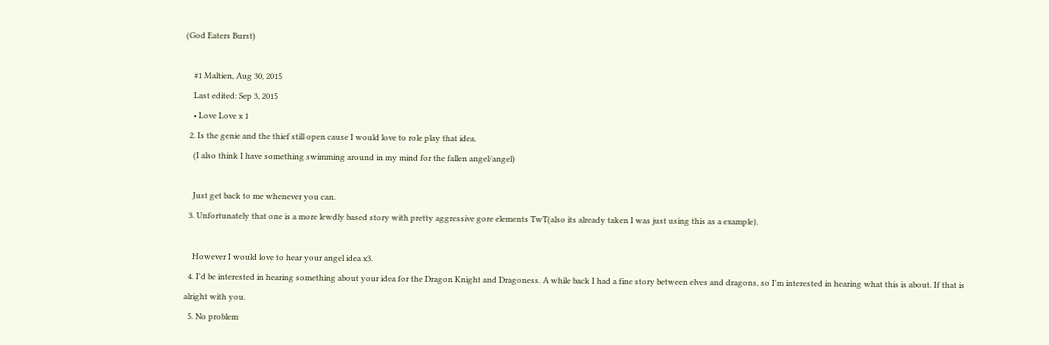(God Eaters Burst)

    #1 Maltien, Aug 30, 2015
    Last edited: Sep 3, 2015
    • Love Love x 1
  2. Is the genie and the thief still open cause I would love to role play that idea.
    (I also think I have something swimming around in my mind for the fallen angel/angel)

    Just get back to me whenever you can.
  3. Unfortunately that one is a more lewdly based story with pretty aggressive gore elements TwT(also its already taken I was just using this as a example).

    However I would love to hear your angel idea x3.
  4. I'd be interested in hearing something about your idea for the Dragon Knight and Dragoness. A while back I had a fine story between elves and dragons, so I'm interested in hearing what this is about. If that is alright with you.
  5. No problem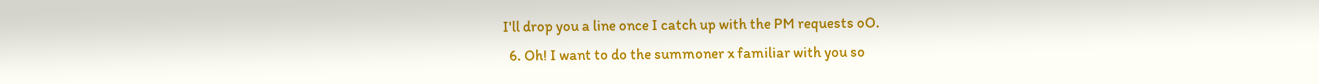I'll drop you a line once I catch up with the PM requests oO.
  6. Oh! I want to do the summoner x familiar with you so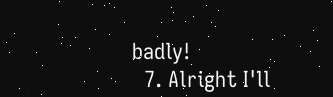badly!
  7. Alright I'll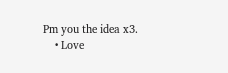Pm you the idea x3.
    • Love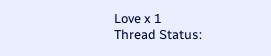Love x 1
Thread Status: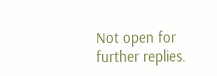Not open for further replies.